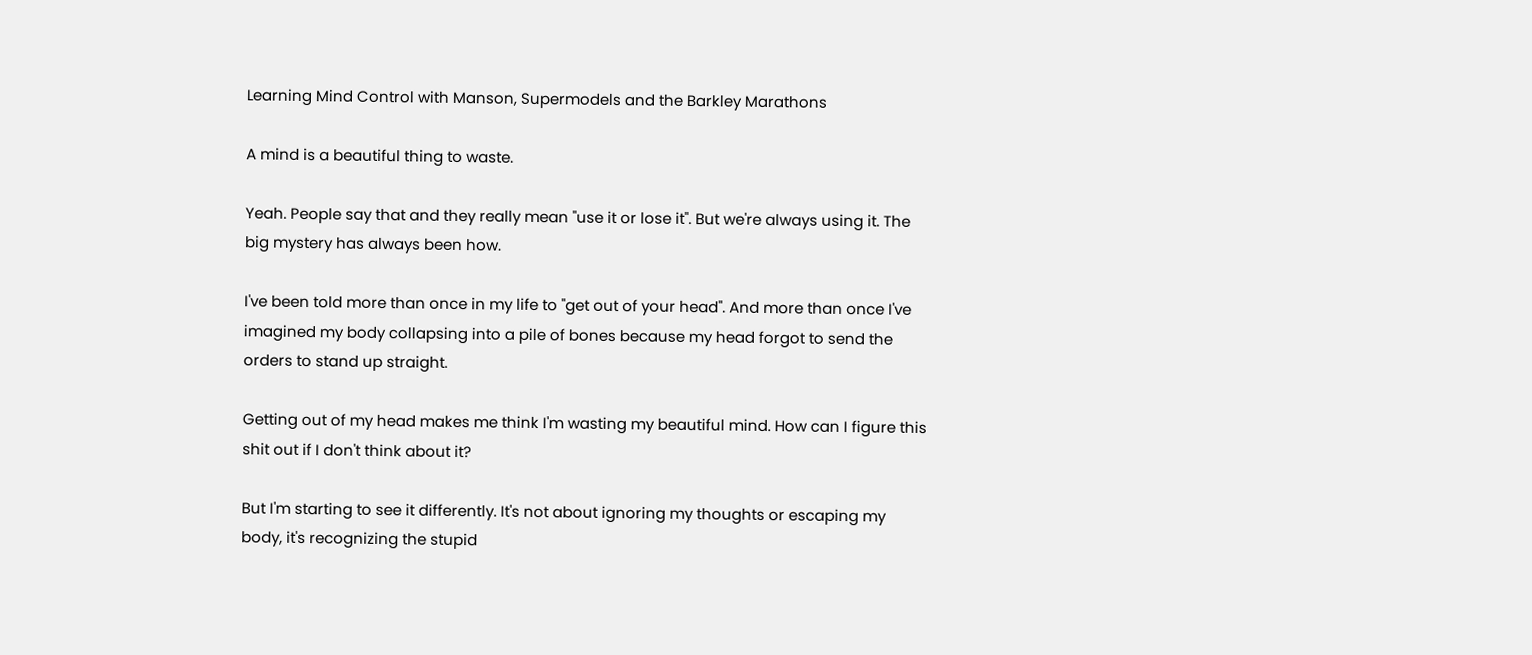Learning Mind Control with Manson, Supermodels and the Barkley Marathons

A mind is a beautiful thing to waste.

Yeah. People say that and they really mean "use it or lose it". But we're always using it. The big mystery has always been how.

I've been told more than once in my life to "get out of your head". And more than once I've imagined my body collapsing into a pile of bones because my head forgot to send the orders to stand up straight.

Getting out of my head makes me think I'm wasting my beautiful mind. How can I figure this shit out if I don't think about it?

But I'm starting to see it differently. It's not about ignoring my thoughts or escaping my body, it's recognizing the stupid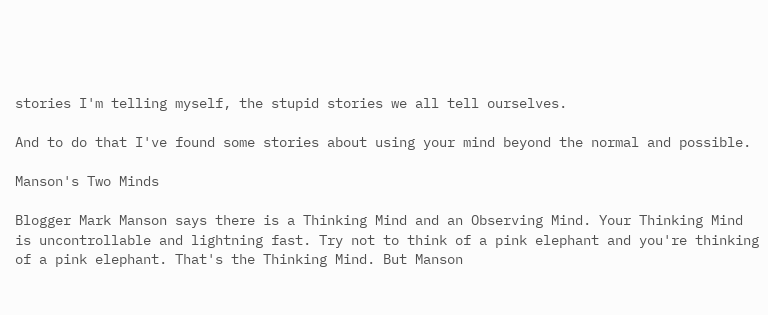stories I'm telling myself, the stupid stories we all tell ourselves.

And to do that I've found some stories about using your mind beyond the normal and possible.

Manson's Two Minds

Blogger Mark Manson says there is a Thinking Mind and an Observing Mind. Your Thinking Mind is uncontrollable and lightning fast. Try not to think of a pink elephant and you're thinking of a pink elephant. That's the Thinking Mind. But Manson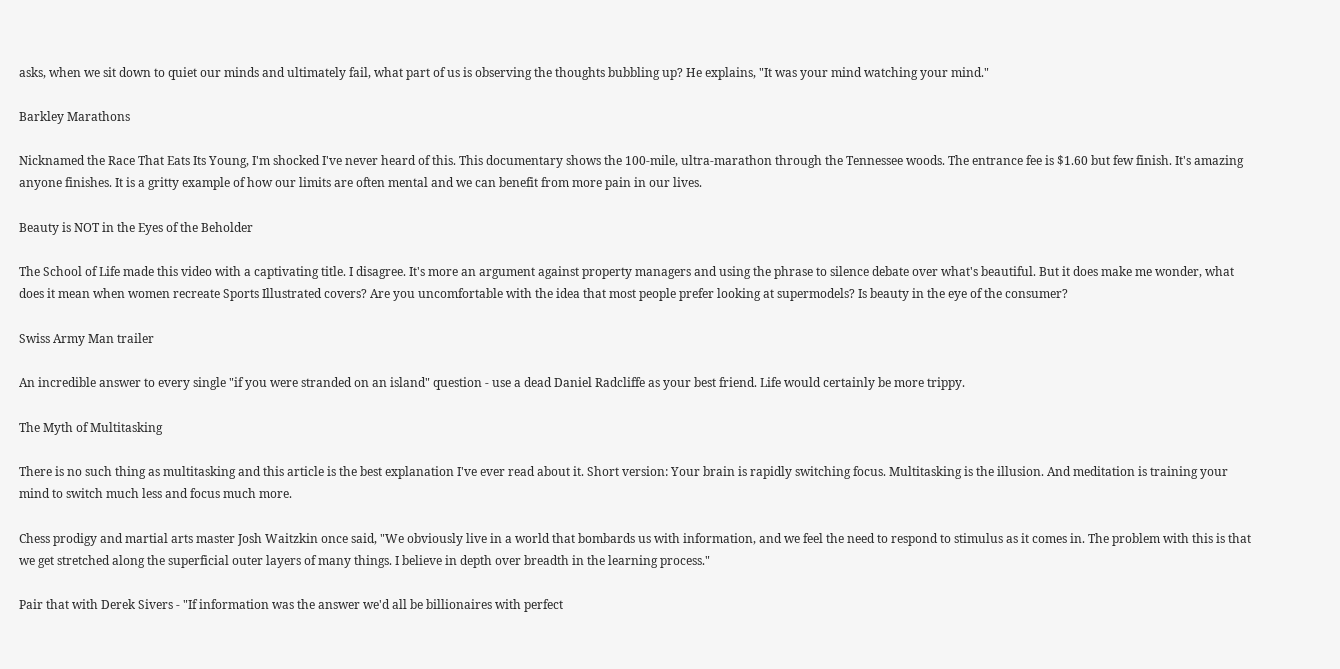asks, when we sit down to quiet our minds and ultimately fail, what part of us is observing the thoughts bubbling up? He explains, "It was your mind watching your mind."

Barkley Marathons

Nicknamed the Race That Eats Its Young, I'm shocked I've never heard of this. This documentary shows the 100-mile, ultra-marathon through the Tennessee woods. The entrance fee is $1.60 but few finish. It's amazing anyone finishes. It is a gritty example of how our limits are often mental and we can benefit from more pain in our lives.

Beauty is NOT in the Eyes of the Beholder

The School of Life made this video with a captivating title. I disagree. It's more an argument against property managers and using the phrase to silence debate over what's beautiful. But it does make me wonder, what does it mean when women recreate Sports Illustrated covers? Are you uncomfortable with the idea that most people prefer looking at supermodels? Is beauty in the eye of the consumer?

Swiss Army Man trailer

An incredible answer to every single "if you were stranded on an island" question - use a dead Daniel Radcliffe as your best friend. Life would certainly be more trippy.

The Myth of Multitasking

There is no such thing as multitasking and this article is the best explanation I've ever read about it. Short version: Your brain is rapidly switching focus. Multitasking is the illusion. And meditation is training your mind to switch much less and focus much more.

Chess prodigy and martial arts master Josh Waitzkin once said, "We obviously live in a world that bombards us with information, and we feel the need to respond to stimulus as it comes in. The problem with this is that we get stretched along the superficial outer layers of many things. I believe in depth over breadth in the learning process."

Pair that with Derek Sivers - "If information was the answer we'd all be billionaires with perfect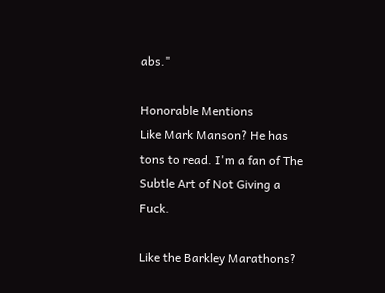abs."

Honorable Mentions
Like Mark Manson? He has tons to read. I'm a fan of The Subtle Art of Not Giving a Fuck.

Like the Barkley Marathons?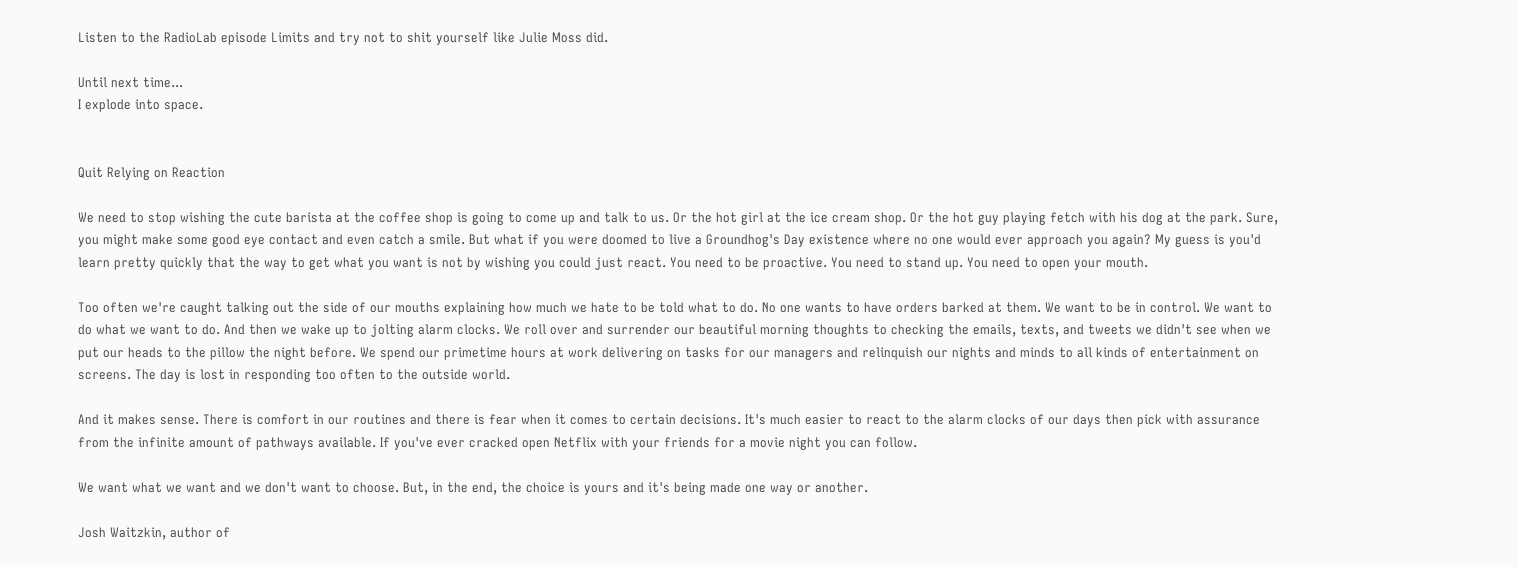Listen to the RadioLab episode Limits and try not to shit yourself like Julie Moss did.

Until next time...
I explode into space.


Quit Relying on Reaction

We need to stop wishing the cute barista at the coffee shop is going to come up and talk to us. Or the hot girl at the ice cream shop. Or the hot guy playing fetch with his dog at the park. Sure, you might make some good eye contact and even catch a smile. But what if you were doomed to live a Groundhog's Day existence where no one would ever approach you again? My guess is you'd learn pretty quickly that the way to get what you want is not by wishing you could just react. You need to be proactive. You need to stand up. You need to open your mouth.

Too often we're caught talking out the side of our mouths explaining how much we hate to be told what to do. No one wants to have orders barked at them. We want to be in control. We want to do what we want to do. And then we wake up to jolting alarm clocks. We roll over and surrender our beautiful morning thoughts to checking the emails, texts, and tweets we didn't see when we put our heads to the pillow the night before. We spend our primetime hours at work delivering on tasks for our managers and relinquish our nights and minds to all kinds of entertainment on screens. The day is lost in responding too often to the outside world.

And it makes sense. There is comfort in our routines and there is fear when it comes to certain decisions. It's much easier to react to the alarm clocks of our days then pick with assurance from the infinite amount of pathways available. If you've ever cracked open Netflix with your friends for a movie night you can follow.

We want what we want and we don't want to choose. But, in the end, the choice is yours and it's being made one way or another.

Josh Waitzkin, author of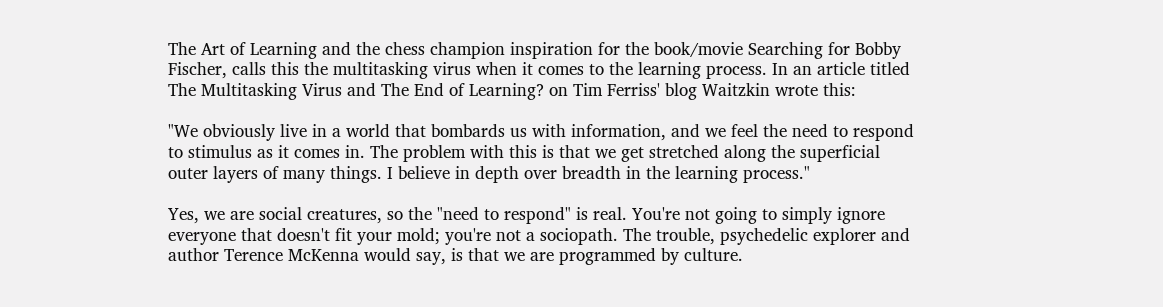The Art of Learning and the chess champion inspiration for the book/movie Searching for Bobby Fischer, calls this the multitasking virus when it comes to the learning process. In an article titled The Multitasking Virus and The End of Learning? on Tim Ferriss' blog Waitzkin wrote this:

"We obviously live in a world that bombards us with information, and we feel the need to respond to stimulus as it comes in. The problem with this is that we get stretched along the superficial outer layers of many things. I believe in depth over breadth in the learning process."

Yes, we are social creatures, so the "need to respond" is real. You're not going to simply ignore everyone that doesn't fit your mold; you're not a sociopath. The trouble, psychedelic explorer and author Terence McKenna would say, is that we are programmed by culture.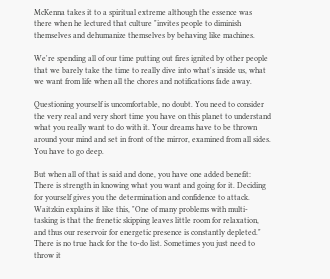McKenna takes it to a spiritual extreme although the essence was there when he lectured that culture "invites people to diminish themselves and dehumanize themselves by behaving like machines.

We're spending all of our time putting out fires ignited by other people that we barely take the time to really dive into what's inside us, what we want from life when all the chores and notifications fade away.

Questioning yourself is uncomfortable, no doubt. You need to consider the very real and very short time you have on this planet to understand what you really want to do with it. Your dreams have to be thrown around your mind and set in front of the mirror, examined from all sides. You have to go deep.

But when all of that is said and done, you have one added benefit: There is strength in knowing what you want and going for it. Deciding for yourself gives you the determination and confidence to attack. Waitzkin explains it like this, "One of many problems with multi-tasking is that the frenetic skipping leaves little room for relaxation, and thus our reservoir for energetic presence is constantly depleted." There is no true hack for the to-do list. Sometimes you just need to throw it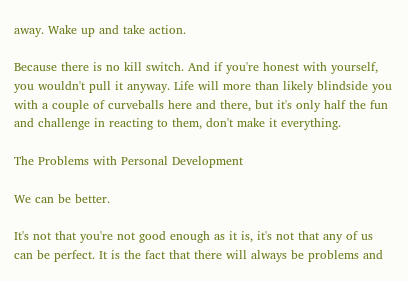away. Wake up and take action.

Because there is no kill switch. And if you're honest with yourself, you wouldn't pull it anyway. Life will more than likely blindside you with a couple of curveballs here and there, but it's only half the fun and challenge in reacting to them, don't make it everything.

The Problems with Personal Development

We can be better.

It's not that you're not good enough as it is, it's not that any of us can be perfect. It is the fact that there will always be problems and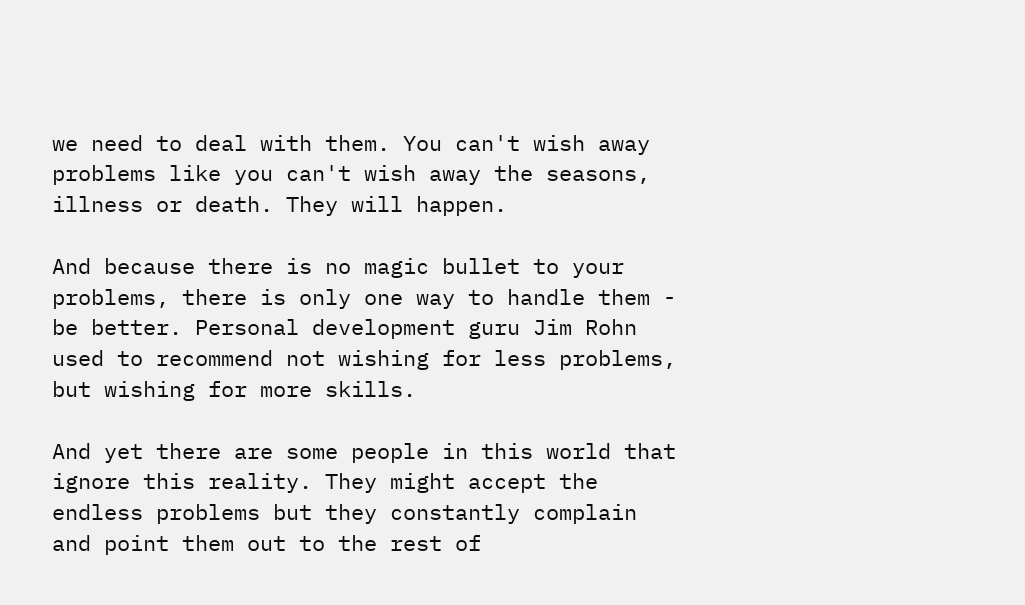we need to deal with them. You can't wish away problems like you can't wish away the seasons, illness or death. They will happen.

And because there is no magic bullet to your problems, there is only one way to handle them - be better. Personal development guru Jim Rohn used to recommend not wishing for less problems, but wishing for more skills.

And yet there are some people in this world that ignore this reality. They might accept the endless problems but they constantly complain and point them out to the rest of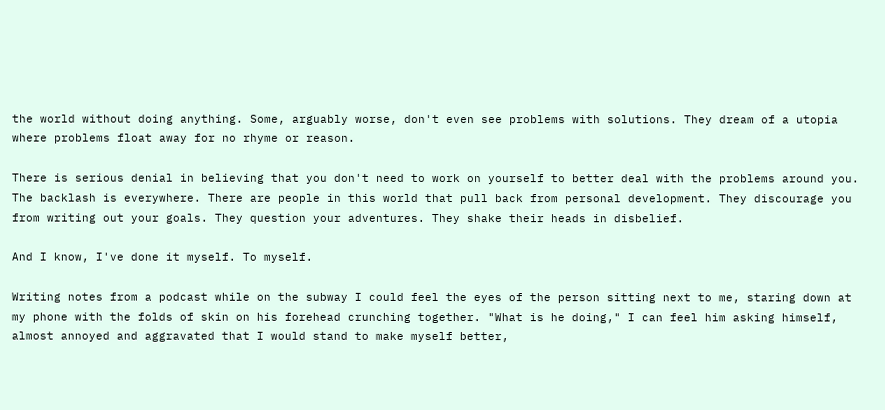the world without doing anything. Some, arguably worse, don't even see problems with solutions. They dream of a utopia where problems float away for no rhyme or reason.

There is serious denial in believing that you don't need to work on yourself to better deal with the problems around you. The backlash is everywhere. There are people in this world that pull back from personal development. They discourage you from writing out your goals. They question your adventures. They shake their heads in disbelief.

And I know, I've done it myself. To myself.

Writing notes from a podcast while on the subway I could feel the eyes of the person sitting next to me, staring down at my phone with the folds of skin on his forehead crunching together. "What is he doing," I can feel him asking himself, almost annoyed and aggravated that I would stand to make myself better,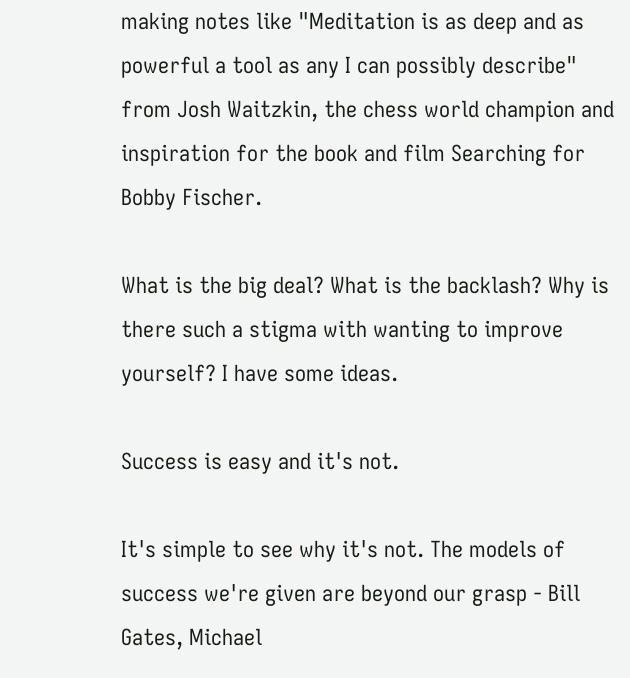making notes like "Meditation is as deep and as powerful a tool as any I can possibly describe" from Josh Waitzkin, the chess world champion and inspiration for the book and film Searching for Bobby Fischer.

What is the big deal? What is the backlash? Why is there such a stigma with wanting to improve yourself? I have some ideas.

Success is easy and it's not.

It's simple to see why it's not. The models of success we're given are beyond our grasp - Bill Gates, Michael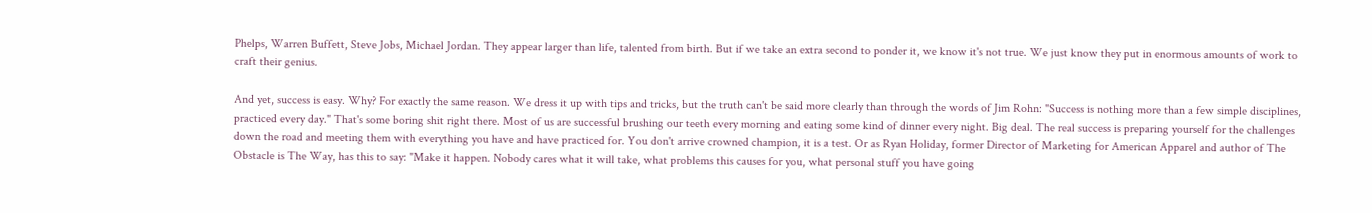Phelps, Warren Buffett, Steve Jobs, Michael Jordan. They appear larger than life, talented from birth. But if we take an extra second to ponder it, we know it's not true. We just know they put in enormous amounts of work to craft their genius.

And yet, success is easy. Why? For exactly the same reason. We dress it up with tips and tricks, but the truth can't be said more clearly than through the words of Jim Rohn: "Success is nothing more than a few simple disciplines, practiced every day." That's some boring shit right there. Most of us are successful brushing our teeth every morning and eating some kind of dinner every night. Big deal. The real success is preparing yourself for the challenges down the road and meeting them with everything you have and have practiced for. You don't arrive crowned champion, it is a test. Or as Ryan Holiday, former Director of Marketing for American Apparel and author of The Obstacle is The Way, has this to say: "Make it happen. Nobody cares what it will take, what problems this causes for you, what personal stuff you have going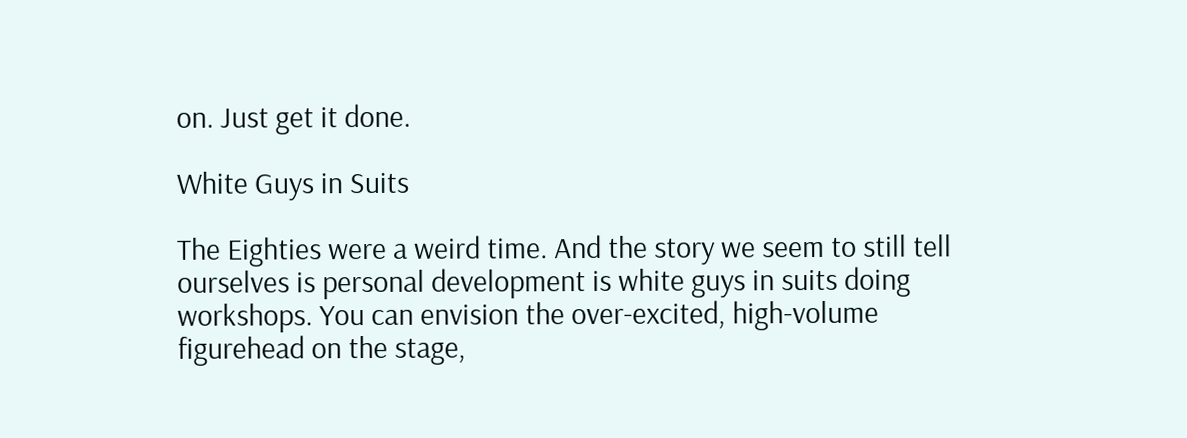on. Just get it done.

White Guys in Suits

The Eighties were a weird time. And the story we seem to still tell ourselves is personal development is white guys in suits doing workshops. You can envision the over-excited, high-volume figurehead on the stage,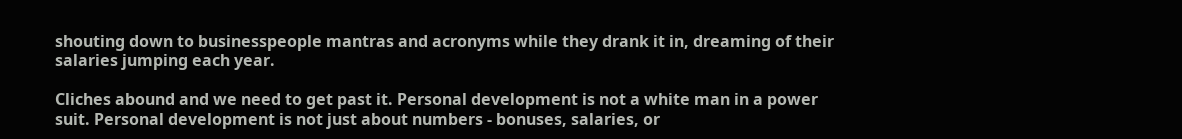shouting down to businesspeople mantras and acronyms while they drank it in, dreaming of their salaries jumping each year.

Cliches abound and we need to get past it. Personal development is not a white man in a power suit. Personal development is not just about numbers - bonuses, salaries, or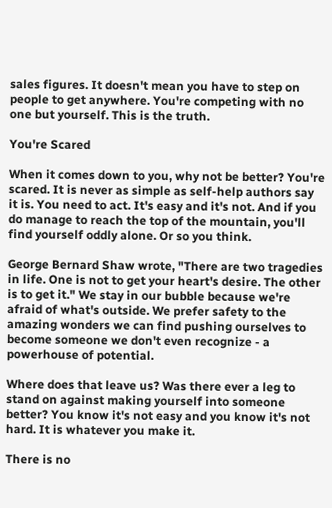sales figures. It doesn't mean you have to step on people to get anywhere. You're competing with no one but yourself. This is the truth.

You're Scared

When it comes down to you, why not be better? You're scared. It is never as simple as self-help authors say it is. You need to act. It's easy and it's not. And if you do manage to reach the top of the mountain, you'll find yourself oddly alone. Or so you think.

George Bernard Shaw wrote, "There are two tragedies in life. One is not to get your heart's desire. The other is to get it." We stay in our bubble because we're afraid of what's outside. We prefer safety to the amazing wonders we can find pushing ourselves to become someone we don't even recognize - a powerhouse of potential.

Where does that leave us? Was there ever a leg to stand on against making yourself into someone better? You know it's not easy and you know it's not hard. It is whatever you make it.

There is no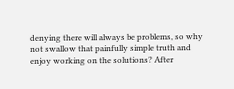denying there will always be problems, so why not swallow that painfully simple truth and enjoy working on the solutions? After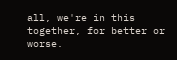all, we're in this together, for better or worse.